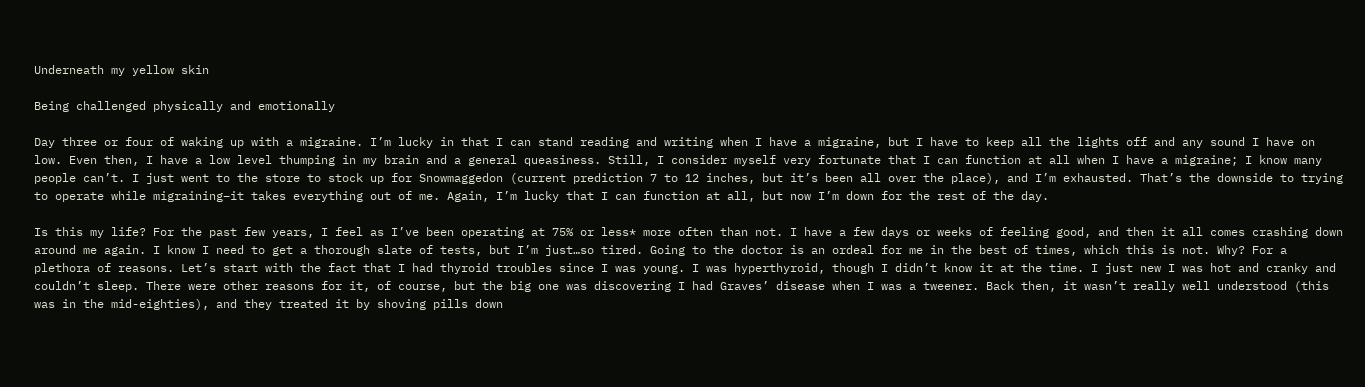Underneath my yellow skin

Being challenged physically and emotionally

Day three or four of waking up with a migraine. I’m lucky in that I can stand reading and writing when I have a migraine, but I have to keep all the lights off and any sound I have on low. Even then, I have a low level thumping in my brain and a general queasiness. Still, I consider myself very fortunate that I can function at all when I have a migraine; I know many people can’t. I just went to the store to stock up for Snowmaggedon (current prediction 7 to 12 inches, but it’s been all over the place), and I’m exhausted. That’s the downside to trying to operate while migraining–it takes everything out of me. Again, I’m lucky that I can function at all, but now I’m down for the rest of the day.

Is this my life? For the past few years, I feel as I’ve been operating at 75% or less* more often than not. I have a few days or weeks of feeling good, and then it all comes crashing down around me again. I know I need to get a thorough slate of tests, but I’m just…so tired. Going to the doctor is an ordeal for me in the best of times, which this is not. Why? For a plethora of reasons. Let’s start with the fact that I had thyroid troubles since I was young. I was hyperthyroid, though I didn’t know it at the time. I just new I was hot and cranky and couldn’t sleep. There were other reasons for it, of course, but the big one was discovering I had Graves’ disease when I was a tweener. Back then, it wasn’t really well understood (this was in the mid-eighties), and they treated it by shoving pills down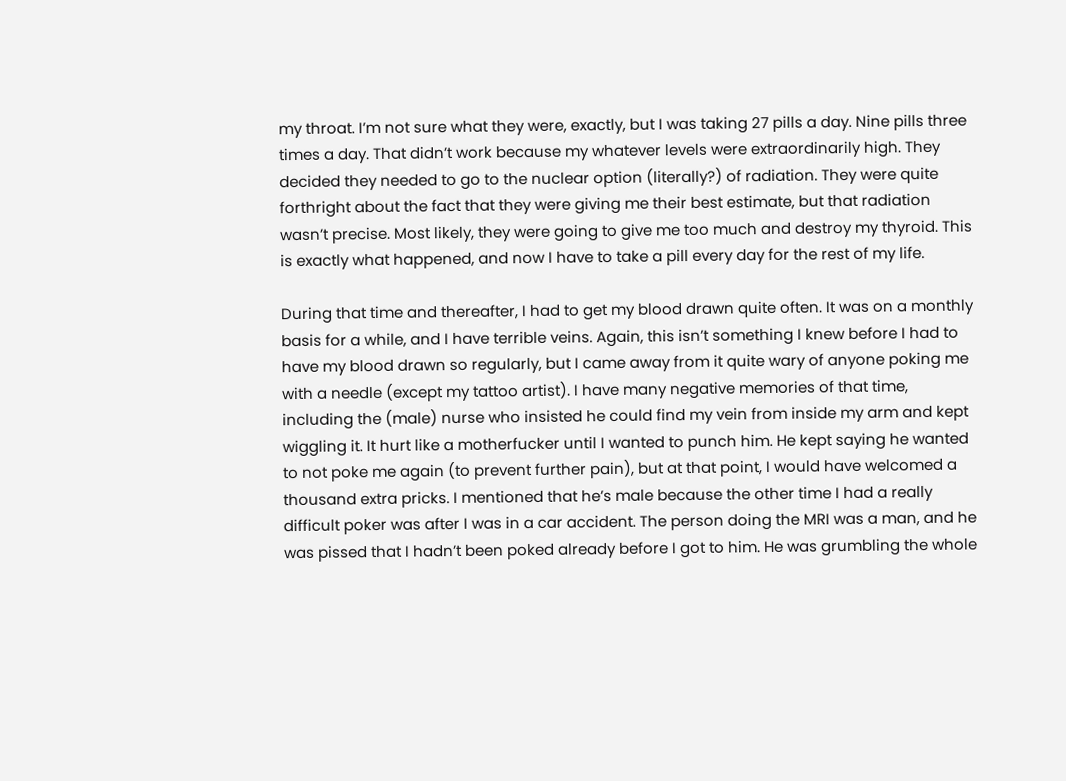my throat. I’m not sure what they were, exactly, but I was taking 27 pills a day. Nine pills three times a day. That didn’t work because my whatever levels were extraordinarily high. They decided they needed to go to the nuclear option (literally?) of radiation. They were quite forthright about the fact that they were giving me their best estimate, but that radiation wasn’t precise. Most likely, they were going to give me too much and destroy my thyroid. This is exactly what happened, and now I have to take a pill every day for the rest of my life.

During that time and thereafter, I had to get my blood drawn quite often. It was on a monthly basis for a while, and I have terrible veins. Again, this isn’t something I knew before I had to have my blood drawn so regularly, but I came away from it quite wary of anyone poking me with a needle (except my tattoo artist). I have many negative memories of that time, including the (male) nurse who insisted he could find my vein from inside my arm and kept wiggling it. It hurt like a motherfucker until I wanted to punch him. He kept saying he wanted to not poke me again (to prevent further pain), but at that point, I would have welcomed a thousand extra pricks. I mentioned that he’s male because the other time I had a really difficult poker was after I was in a car accident. The person doing the MRI was a man, and he was pissed that I hadn’t been poked already before I got to him. He was grumbling the whole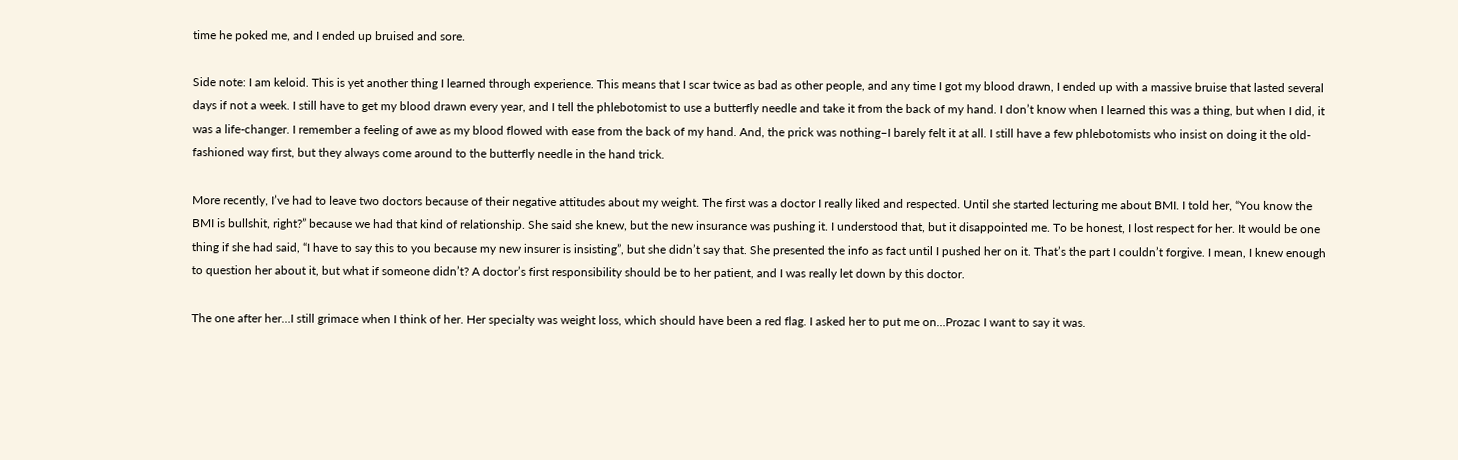time he poked me, and I ended up bruised and sore.

Side note: I am keloid. This is yet another thing I learned through experience. This means that I scar twice as bad as other people, and any time I got my blood drawn, I ended up with a massive bruise that lasted several days if not a week. I still have to get my blood drawn every year, and I tell the phlebotomist to use a butterfly needle and take it from the back of my hand. I don’t know when I learned this was a thing, but when I did, it was a life-changer. I remember a feeling of awe as my blood flowed with ease from the back of my hand. And, the prick was nothing–I barely felt it at all. I still have a few phlebotomists who insist on doing it the old-fashioned way first, but they always come around to the butterfly needle in the hand trick.

More recently, I’ve had to leave two doctors because of their negative attitudes about my weight. The first was a doctor I really liked and respected. Until she started lecturing me about BMI. I told her, “You know the BMI is bullshit, right?” because we had that kind of relationship. She said she knew, but the new insurance was pushing it. I understood that, but it disappointed me. To be honest, I lost respect for her. It would be one thing if she had said, “I have to say this to you because my new insurer is insisting”, but she didn’t say that. She presented the info as fact until I pushed her on it. That’s the part I couldn’t forgive. I mean, I knew enough to question her about it, but what if someone didn’t? A doctor’s first responsibility should be to her patient, and I was really let down by this doctor.

The one after her…I still grimace when I think of her. Her specialty was weight loss, which should have been a red flag. I asked her to put me on…Prozac I want to say it was.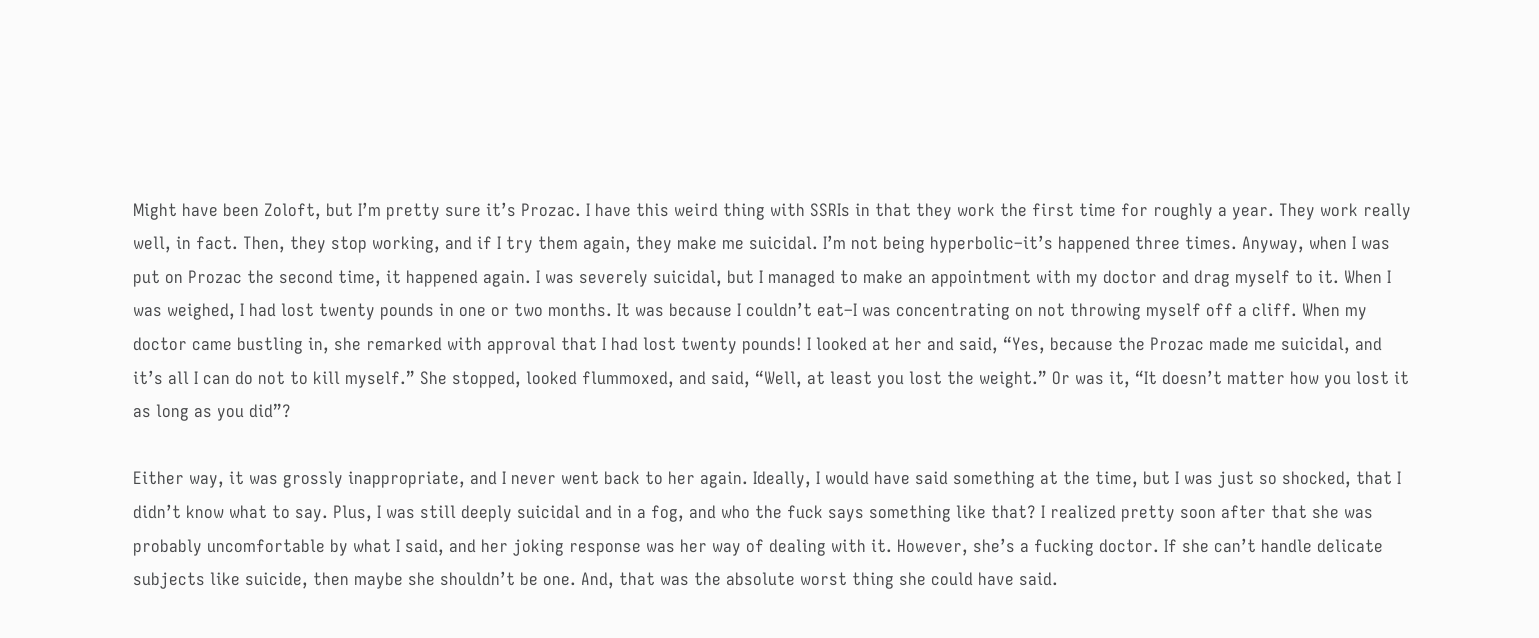Might have been Zoloft, but I’m pretty sure it’s Prozac. I have this weird thing with SSRIs in that they work the first time for roughly a year. They work really well, in fact. Then, they stop working, and if I try them again, they make me suicidal. I’m not being hyperbolic–it’s happened three times. Anyway, when I was put on Prozac the second time, it happened again. I was severely suicidal, but I managed to make an appointment with my doctor and drag myself to it. When I was weighed, I had lost twenty pounds in one or two months. It was because I couldn’t eat–I was concentrating on not throwing myself off a cliff. When my doctor came bustling in, she remarked with approval that I had lost twenty pounds! I looked at her and said, “Yes, because the Prozac made me suicidal, and it’s all I can do not to kill myself.” She stopped, looked flummoxed, and said, “Well, at least you lost the weight.” Or was it, “It doesn’t matter how you lost it as long as you did”?

Either way, it was grossly inappropriate, and I never went back to her again. Ideally, I would have said something at the time, but I was just so shocked, that I didn’t know what to say. Plus, I was still deeply suicidal and in a fog, and who the fuck says something like that? I realized pretty soon after that she was probably uncomfortable by what I said, and her joking response was her way of dealing with it. However, she’s a fucking doctor. If she can’t handle delicate subjects like suicide, then maybe she shouldn’t be one. And, that was the absolute worst thing she could have said.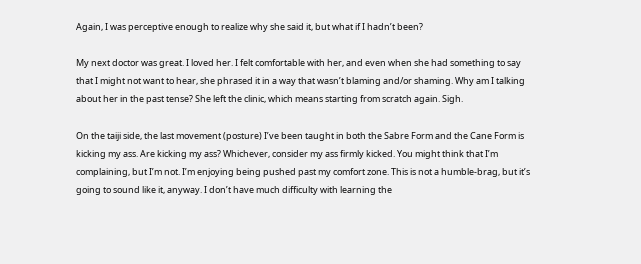Again, I was perceptive enough to realize why she said it, but what if I hadn’t been?

My next doctor was great. I loved her. I felt comfortable with her, and even when she had something to say that I might not want to hear, she phrased it in a way that wasn’t blaming and/or shaming. Why am I talking about her in the past tense? She left the clinic, which means starting from scratch again. Sigh.

On the taiji side, the last movement (posture) I’ve been taught in both the Sabre Form and the Cane Form is kicking my ass. Are kicking my ass? Whichever, consider my ass firmly kicked. You might think that I’m complaining, but I’m not. I’m enjoying being pushed past my comfort zone. This is not a humble-brag, but it’s going to sound like it, anyway. I don’t have much difficulty with learning the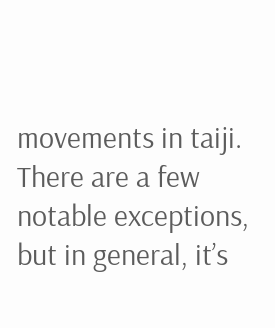movements in taiji. There are a few notable exceptions, but in general, it’s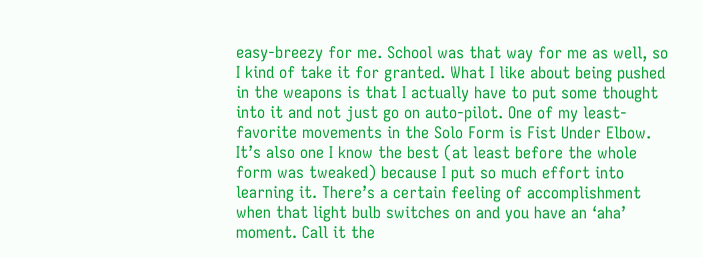easy-breezy for me. School was that way for me as well, so I kind of take it for granted. What I like about being pushed in the weapons is that I actually have to put some thought into it and not just go on auto-pilot. One of my least-favorite movements in the Solo Form is Fist Under Elbow. It’s also one I know the best (at least before the whole form was tweaked) because I put so much effort into learning it. There’s a certain feeling of accomplishment when that light bulb switches on and you have an ‘aha’ moment. Call it the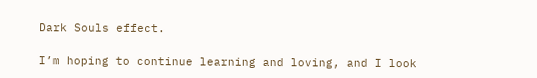Dark Souls effect.

I’m hoping to continue learning and loving, and I look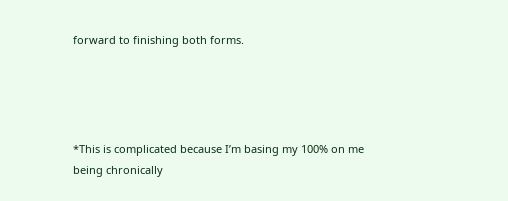forward to finishing both forms.




*This is complicated because I’m basing my 100% on me being chronically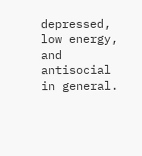depressed, low energy, and antisocial in general.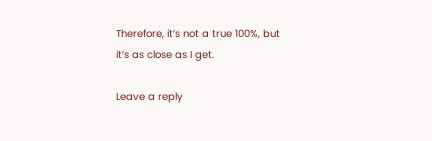Therefore, it’s not a true 100%, but it’s as close as I get.

Leave a reply